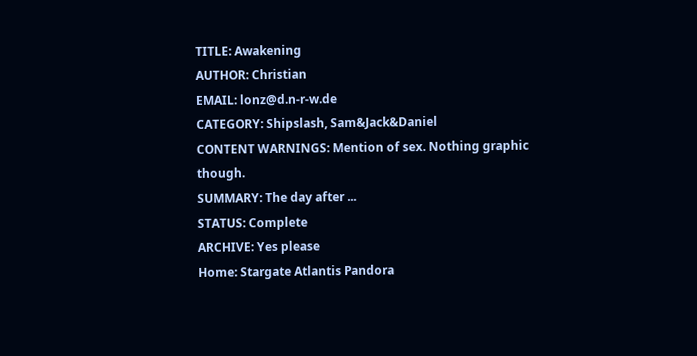TITLE: Awakening
AUTHOR: Christian
EMAIL: lonz@d.n-r-w.de
CATEGORY: Shipslash, Sam&Jack&Daniel
CONTENT WARNINGS: Mention of sex. Nothing graphic though.
SUMMARY: The day after ...
STATUS: Complete
ARCHIVE: Yes please
Home: Stargate Atlantis Pandora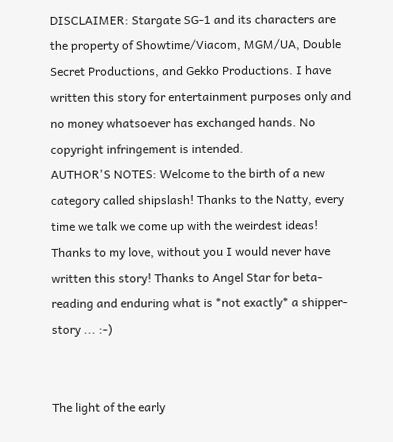DISCLAIMER: Stargate SG-1 and its characters are the property of Showtime/Viacom, MGM/UA, Double Secret Productions, and Gekko Productions. I have written this story for entertainment purposes only and no money whatsoever has exchanged hands. No copyright infringement is intended.
AUTHOR'S NOTES: Welcome to the birth of a new category called shipslash! Thanks to the Natty, every time we talk we come up with the weirdest ideas! Thanks to my love, without you I would never have written this story! Thanks to Angel Star for beta-reading and enduring what is *not exactly* a shipper-story ... :-)


The light of the early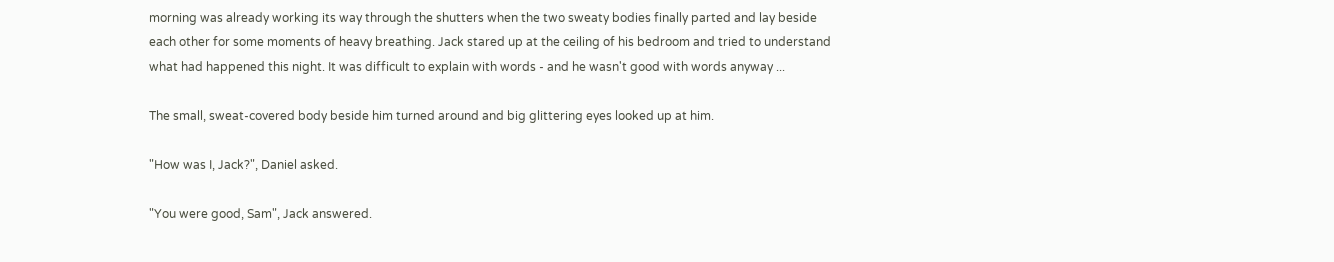morning was already working its way through the shutters when the two sweaty bodies finally parted and lay beside each other for some moments of heavy breathing. Jack stared up at the ceiling of his bedroom and tried to understand what had happened this night. It was difficult to explain with words - and he wasn't good with words anyway ...

The small, sweat-covered body beside him turned around and big glittering eyes looked up at him.

"How was I, Jack?", Daniel asked.

"You were good, Sam", Jack answered.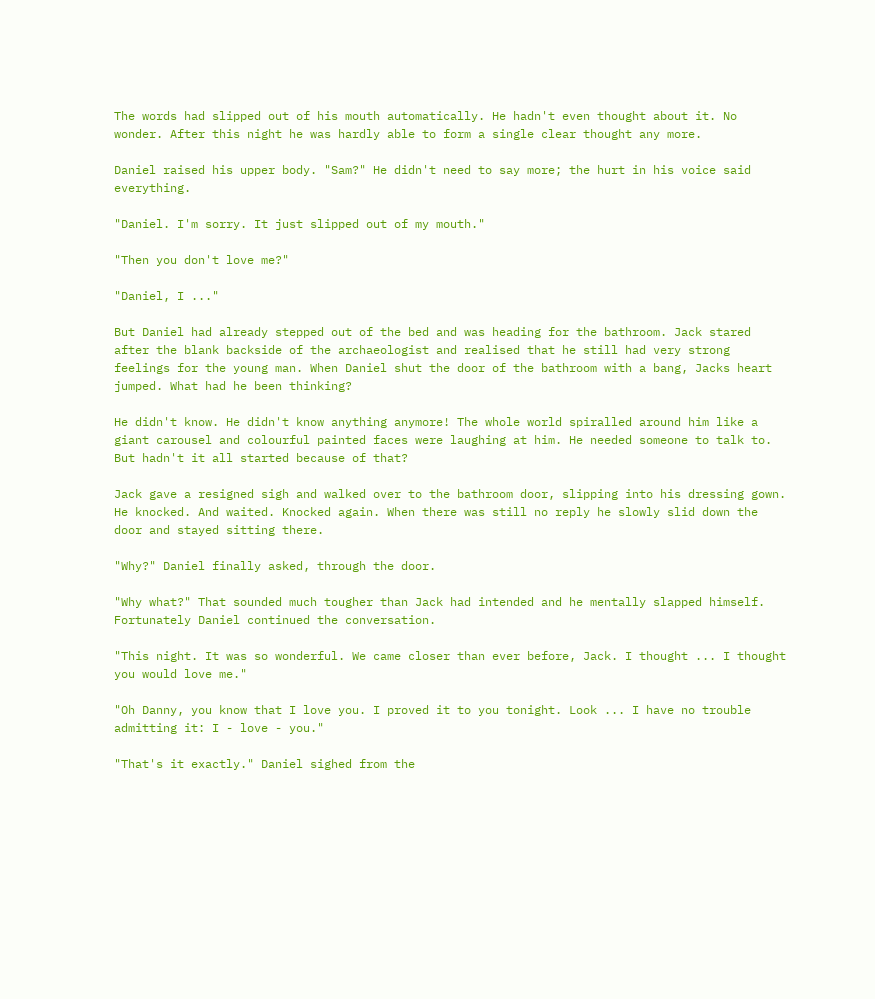The words had slipped out of his mouth automatically. He hadn't even thought about it. No wonder. After this night he was hardly able to form a single clear thought any more.

Daniel raised his upper body. "Sam?" He didn't need to say more; the hurt in his voice said everything.

"Daniel. I'm sorry. It just slipped out of my mouth."

"Then you don't love me?"

"Daniel, I ..."

But Daniel had already stepped out of the bed and was heading for the bathroom. Jack stared after the blank backside of the archaeologist and realised that he still had very strong feelings for the young man. When Daniel shut the door of the bathroom with a bang, Jacks heart jumped. What had he been thinking?

He didn't know. He didn't know anything anymore! The whole world spiralled around him like a giant carousel and colourful painted faces were laughing at him. He needed someone to talk to. But hadn't it all started because of that?

Jack gave a resigned sigh and walked over to the bathroom door, slipping into his dressing gown. He knocked. And waited. Knocked again. When there was still no reply he slowly slid down the door and stayed sitting there.

"Why?" Daniel finally asked, through the door.

"Why what?" That sounded much tougher than Jack had intended and he mentally slapped himself. Fortunately Daniel continued the conversation.

"This night. It was so wonderful. We came closer than ever before, Jack. I thought ... I thought you would love me."

"Oh Danny, you know that I love you. I proved it to you tonight. Look ... I have no trouble admitting it: I - love - you."

"That's it exactly." Daniel sighed from the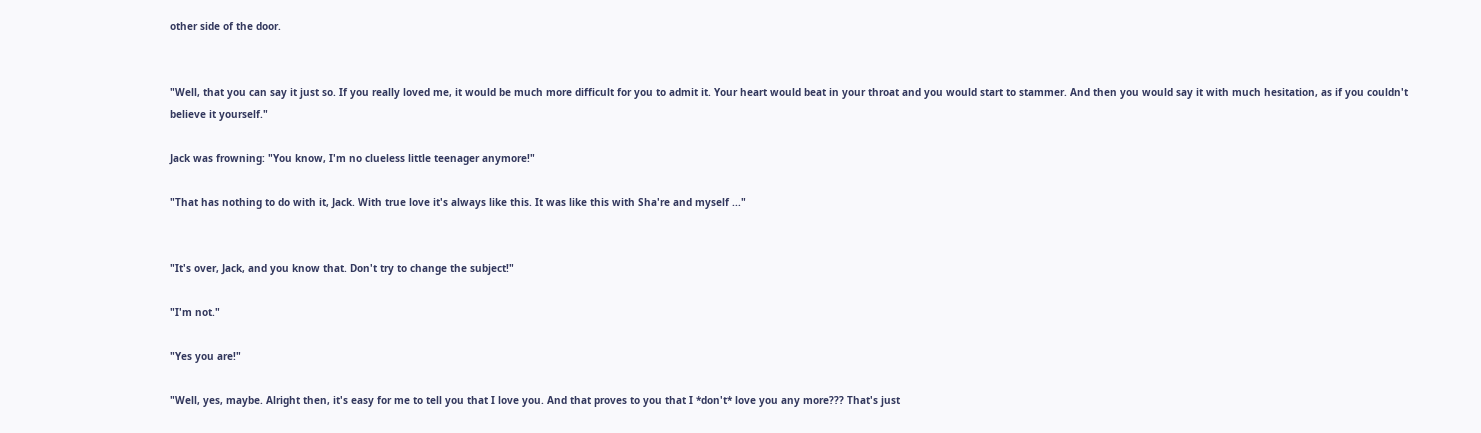other side of the door.


"Well, that you can say it just so. If you really loved me, it would be much more difficult for you to admit it. Your heart would beat in your throat and you would start to stammer. And then you would say it with much hesitation, as if you couldn't believe it yourself."

Jack was frowning: "You know, I'm no clueless little teenager anymore!"

"That has nothing to do with it, Jack. With true love it's always like this. It was like this with Sha're and myself ..."


"It's over, Jack, and you know that. Don't try to change the subject!"

"I'm not."

"Yes you are!"

"Well, yes, maybe. Alright then, it's easy for me to tell you that I love you. And that proves to you that I *don't* love you any more??? That's just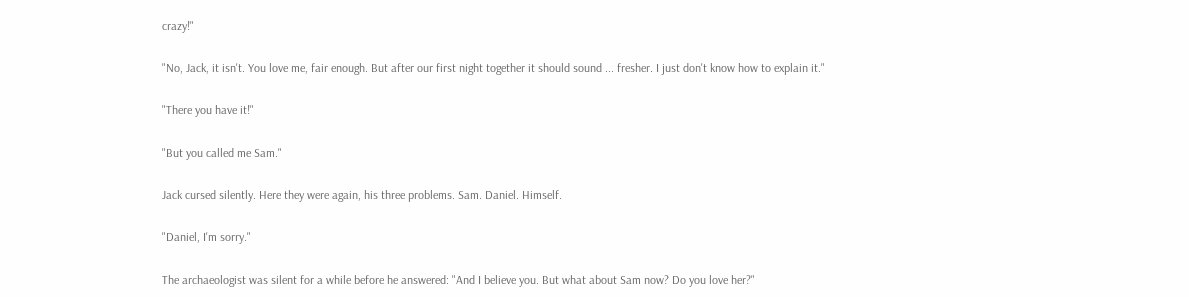crazy!"

"No, Jack, it isn't. You love me, fair enough. But after our first night together it should sound ... fresher. I just don't know how to explain it."

"There you have it!"

"But you called me Sam."

Jack cursed silently. Here they were again, his three problems. Sam. Daniel. Himself.

"Daniel, I'm sorry."

The archaeologist was silent for a while before he answered: "And I believe you. But what about Sam now? Do you love her?"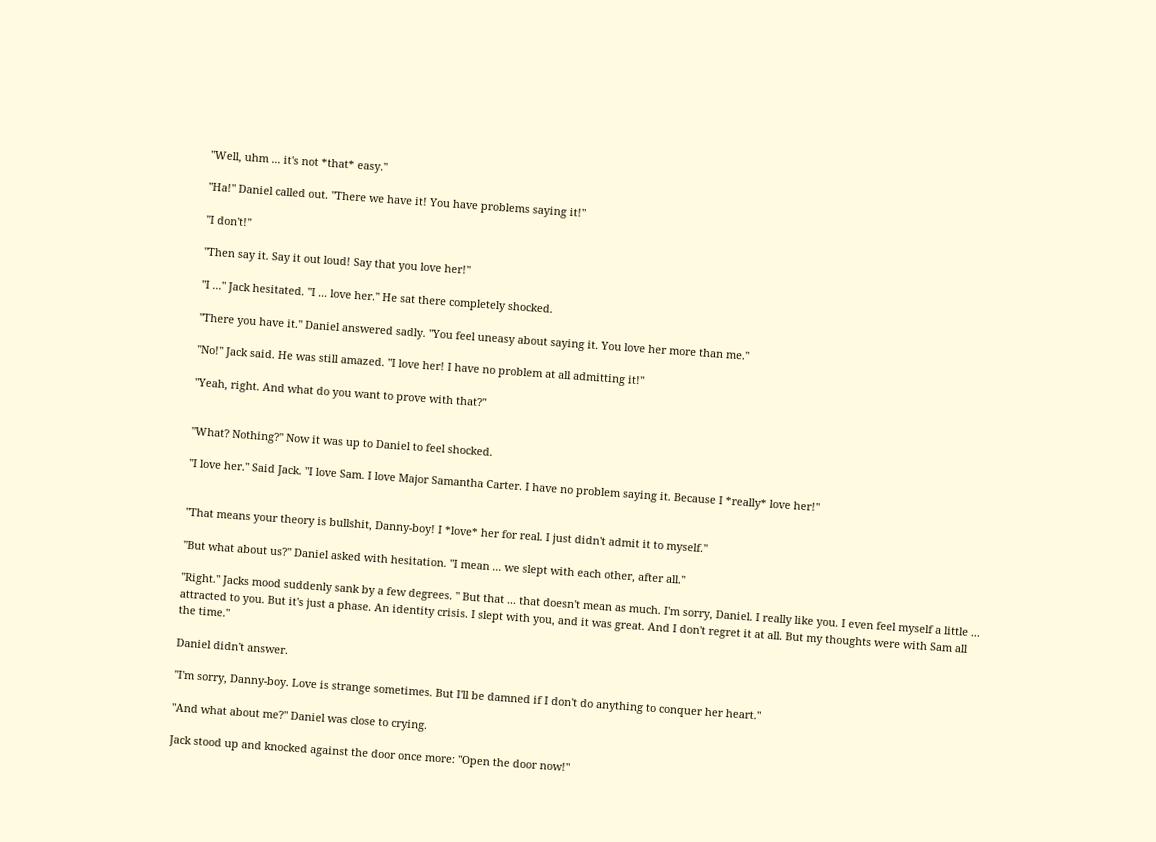"Well, uhm ... it's not *that* easy."

"Ha!" Daniel called out. "There we have it! You have problems saying it!"

"I don't!"

"Then say it. Say it out loud! Say that you love her!"

"I ..." Jack hesitated. "I ... love her." He sat there completely shocked.

"There you have it." Daniel answered sadly. "You feel uneasy about saying it. You love her more than me."

"No!" Jack said. He was still amazed. "I love her! I have no problem at all admitting it!"

"Yeah, right. And what do you want to prove with that?"


"What? Nothing?" Now it was up to Daniel to feel shocked.

"I love her." Said Jack. "I love Sam. I love Major Samantha Carter. I have no problem saying it. Because I *really* love her!"


"That means your theory is bullshit, Danny-boy! I *love* her for real. I just didn't admit it to myself."

"But what about us?" Daniel asked with hesitation. "I mean ... we slept with each other, after all."

"Right." Jacks mood suddenly sank by a few degrees. " But that ... that doesn't mean as much. I'm sorry, Daniel. I really like you. I even feel myself a little ... attracted to you. But it's just a phase. An identity crisis. I slept with you, and it was great. And I don't regret it at all. But my thoughts were with Sam all the time."

Daniel didn't answer.

"I'm sorry, Danny-boy. Love is strange sometimes. But I'll be damned if I don't do anything to conquer her heart."

"And what about me?" Daniel was close to crying.

Jack stood up and knocked against the door once more: "Open the door now!"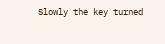Slowly the key turned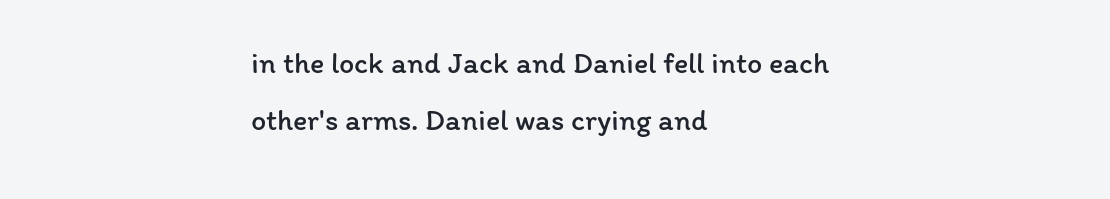in the lock and Jack and Daniel fell into each other's arms. Daniel was crying and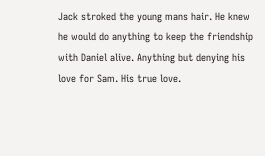Jack stroked the young mans hair. He knew he would do anything to keep the friendship with Daniel alive. Anything but denying his love for Sam. His true love.